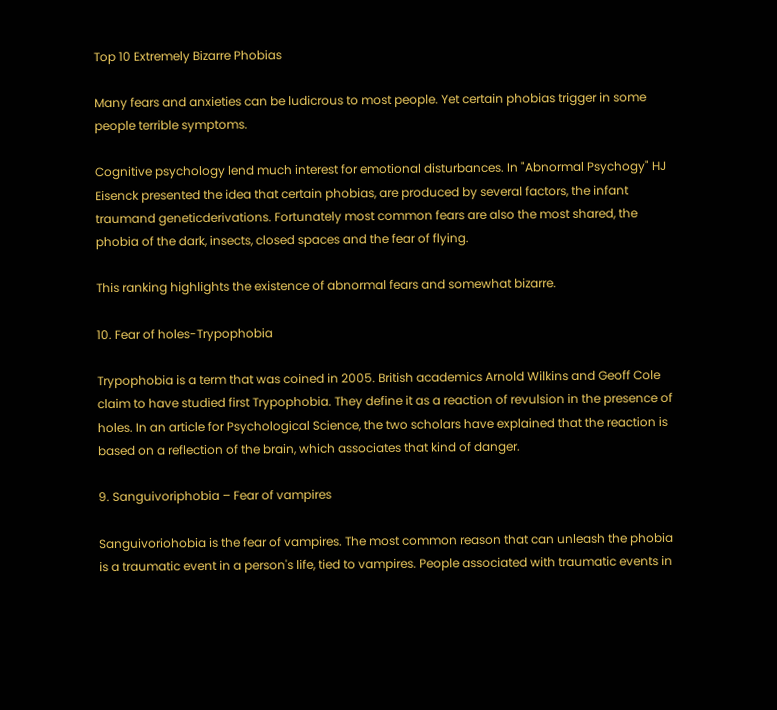Top 10 Extremely Bizarre Phobias

Many fears and anxieties can be ludicrous to most people. Yet certain phobias trigger in some people terrible symptoms.

Cognitive psychology lend much interest for emotional disturbances. In "Abnormal Psychogy" HJ Eisenck presented the idea that certain phobias, are produced by several factors, the infant traumand geneticderivations. Fortunately most common fears are also the most shared, the phobia of the dark, insects, closed spaces and the fear of flying.

This ranking highlights the existence of abnormal fears and somewhat bizarre.

10. Fear of holes-Trypophobia

Trypophobia is a term that was coined in 2005. British academics Arnold Wilkins and Geoff Cole claim to have studied first Trypophobia. They define it as a reaction of revulsion in the presence of holes. In an article for Psychological Science, the two scholars have explained that the reaction is based on a reflection of the brain, which associates that kind of danger.

9. Sanguivoriphobia – Fear of vampires

Sanguivoriohobia is the fear of vampires. The most common reason that can unleash the phobia is a traumatic event in a person's life, tied to vampires. People associated with traumatic events in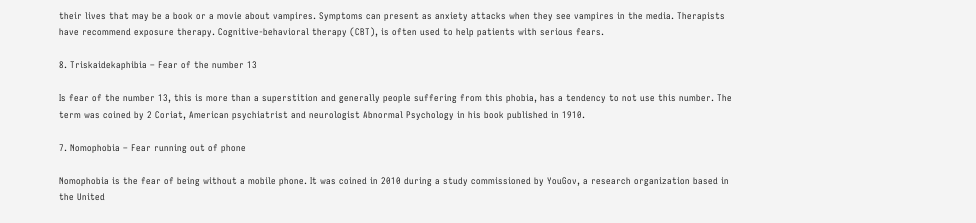their lives that may be a book or a movie about vampires. Symptoms can present as anxiety attacks when they see vampires in the media. Therapists have recommend exposure therapy. Cognitive-behavioral therapy (CBT), is often used to help patients with serious fears.

8. Triskaidekaphibia – Fear of the number 13

Is fear of the number 13, this is more than a superstition and generally people suffering from this phobia, has a tendency to not use this number. The term was coined by 2 Coriat, American psychiatrist and neurologist Abnormal Psychology in his book published in 1910.

7. Nomophobia – Fear running out of phone

Nomophobia is the fear of being without a mobile phone. It was coined in 2010 during a study commissioned by YouGov, a research organization based in the United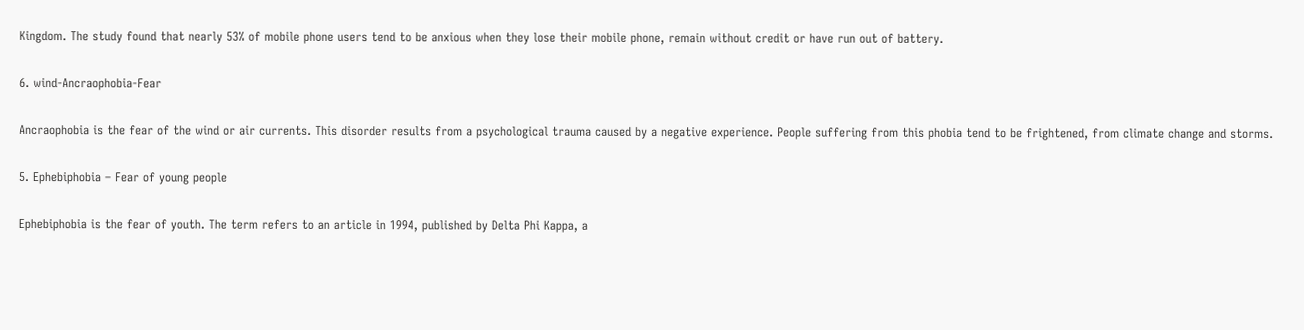Kingdom. The study found that nearly 53% of mobile phone users tend to be anxious when they lose their mobile phone, remain without credit or have run out of battery.

6. wind-Ancraophobia-Fear

Ancraophobia is the fear of the wind or air currents. This disorder results from a psychological trauma caused by a negative experience. People suffering from this phobia tend to be frightened, from climate change and storms.

5. Ephebiphobia – Fear of young people

Ephebiphobia is the fear of youth. The term refers to an article in 1994, published by Delta Phi Kappa, a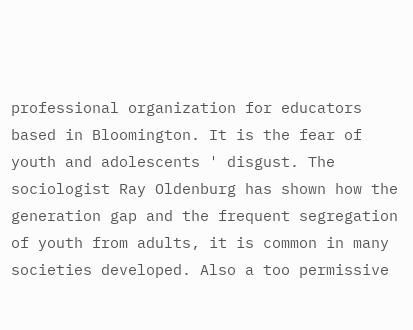professional organization for educators based in Bloomington. It is the fear of youth and adolescents ' disgust. The sociologist Ray Oldenburg has shown how the generation gap and the frequent segregation of youth from adults, it is common in many societies developed. Also a too permissive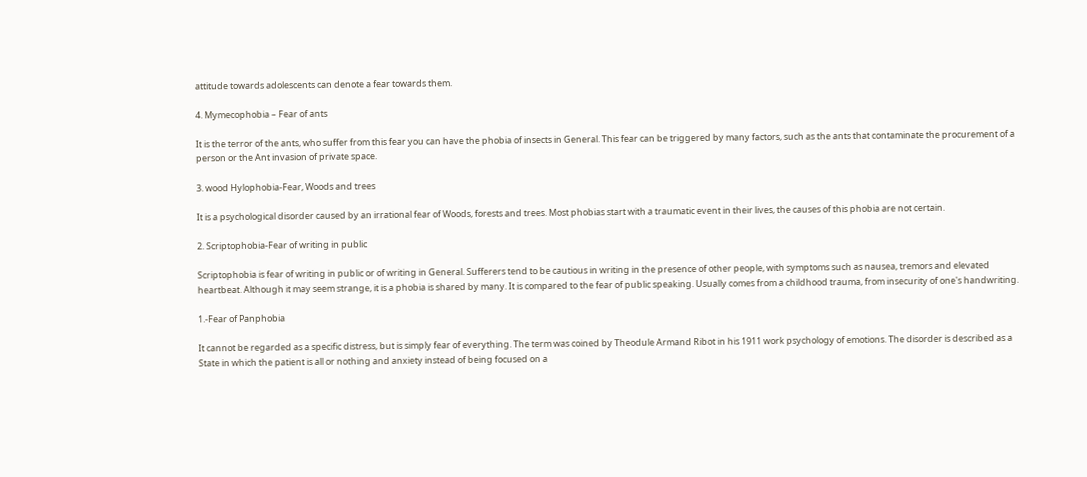attitude towards adolescents can denote a fear towards them.

4. Mymecophobia – Fear of ants

It is the terror of the ants, who suffer from this fear you can have the phobia of insects in General. This fear can be triggered by many factors, such as the ants that contaminate the procurement of a person or the Ant invasion of private space.

3. wood Hylophobia-Fear, Woods and trees

It is a psychological disorder caused by an irrational fear of Woods, forests and trees. Most phobias start with a traumatic event in their lives, the causes of this phobia are not certain.

2. Scriptophobia-Fear of writing in public

Scriptophobia is fear of writing in public or of writing in General. Sufferers tend to be cautious in writing in the presence of other people, with symptoms such as nausea, tremors and elevated heartbeat. Although it may seem strange, it is a phobia is shared by many. It is compared to the fear of public speaking. Usually comes from a childhood trauma, from insecurity of one's handwriting.

1.-Fear of Panphobia

It cannot be regarded as a specific distress, but is simply fear of everything. The term was coined by Theodule Armand Ribot in his 1911 work psychology of emotions. The disorder is described as a State in which the patient is all or nothing and anxiety instead of being focused on a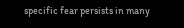specific fear persists in many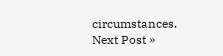circumstances.
Next Post »